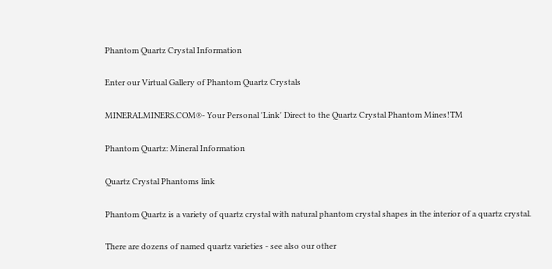Phantom Quartz Crystal Information

Enter our Virtual Gallery of Phantom Quartz Crystals

MINERALMINERS.COM®- Your Personal 'Link' Direct to the Quartz Crystal Phantom Mines!TM

Phantom Quartz: Mineral Information

Quartz Crystal Phantoms link

Phantom Quartz is a variety of quartz crystal with natural phantom crystal shapes in the interior of a quartz crystal.

There are dozens of named quartz varieties - see also our other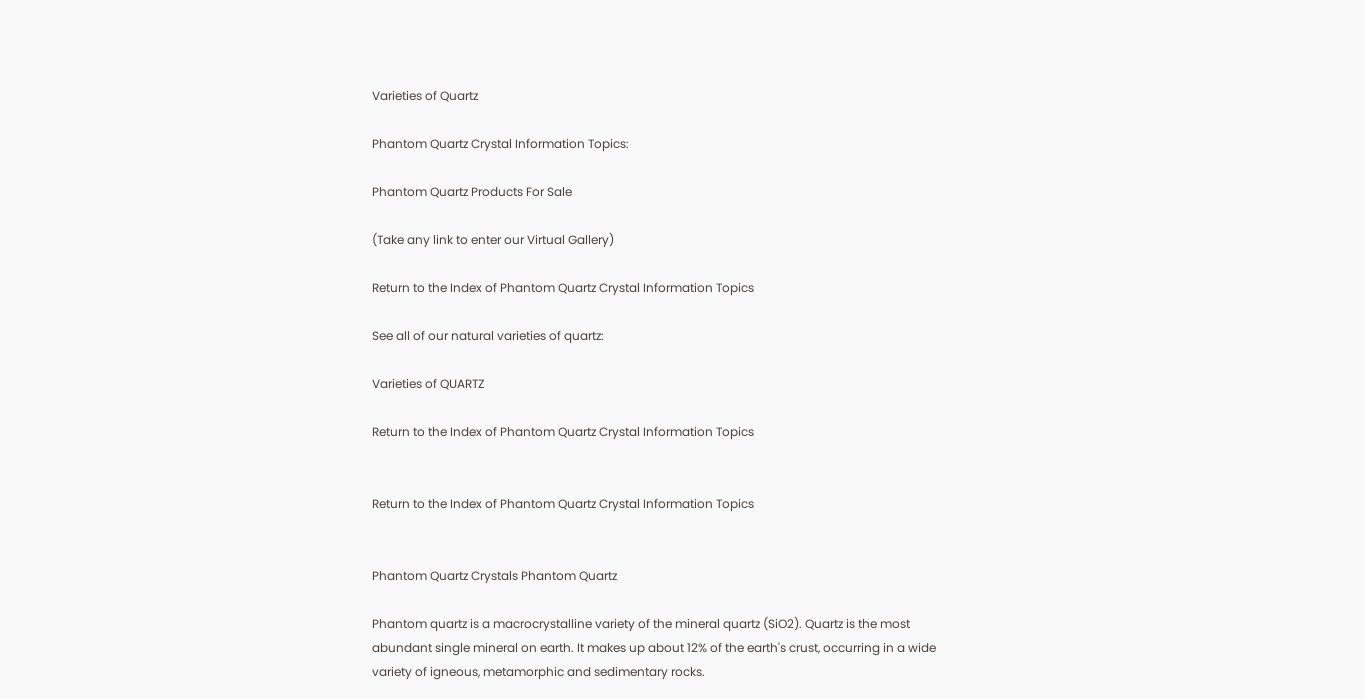Varieties of Quartz

Phantom Quartz Crystal Information Topics:

Phantom Quartz Products For Sale

(Take any link to enter our Virtual Gallery)

Return to the Index of Phantom Quartz Crystal Information Topics

See all of our natural varieties of quartz:

Varieties of QUARTZ

Return to the Index of Phantom Quartz Crystal Information Topics


Return to the Index of Phantom Quartz Crystal Information Topics


Phantom Quartz Crystals Phantom Quartz

Phantom quartz is a macrocrystalline variety of the mineral quartz (SiO2). Quartz is the most abundant single mineral on earth. It makes up about 12% of the earth's crust, occurring in a wide variety of igneous, metamorphic and sedimentary rocks.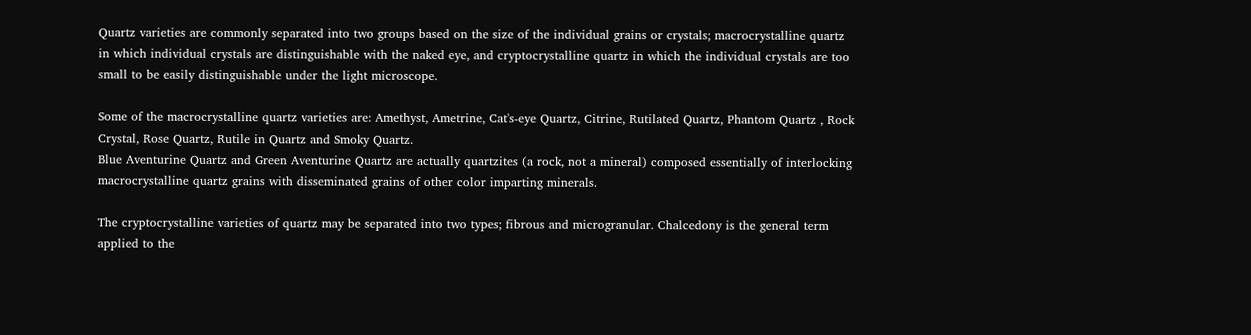Quartz varieties are commonly separated into two groups based on the size of the individual grains or crystals; macrocrystalline quartz in which individual crystals are distinguishable with the naked eye, and cryptocrystalline quartz in which the individual crystals are too small to be easily distinguishable under the light microscope.

Some of the macrocrystalline quartz varieties are: Amethyst, Ametrine, Cat's-eye Quartz, Citrine, Rutilated Quartz, Phantom Quartz , Rock Crystal, Rose Quartz, Rutile in Quartz and Smoky Quartz.
Blue Aventurine Quartz and Green Aventurine Quartz are actually quartzites (a rock, not a mineral) composed essentially of interlocking macrocrystalline quartz grains with disseminated grains of other color imparting minerals.

The cryptocrystalline varieties of quartz may be separated into two types; fibrous and microgranular. Chalcedony is the general term applied to the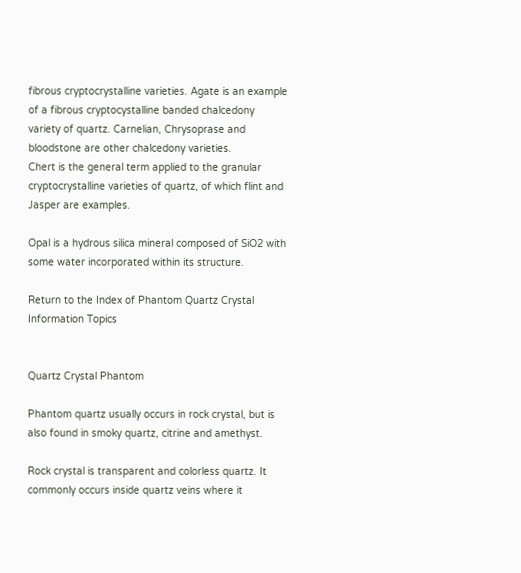fibrous cryptocrystalline varieties. Agate is an example of a fibrous cryptocystalline banded chalcedony variety of quartz. Carnelian, Chrysoprase and bloodstone are other chalcedony varieties.
Chert is the general term applied to the granular cryptocrystalline varieties of quartz, of which flint and Jasper are examples.

Opal is a hydrous silica mineral composed of SiO2 with some water incorporated within its structure.

Return to the Index of Phantom Quartz Crystal Information Topics


Quartz Crystal Phantom

Phantom quartz usually occurs in rock crystal, but is also found in smoky quartz, citrine and amethyst.

Rock crystal is transparent and colorless quartz. It commonly occurs inside quartz veins where it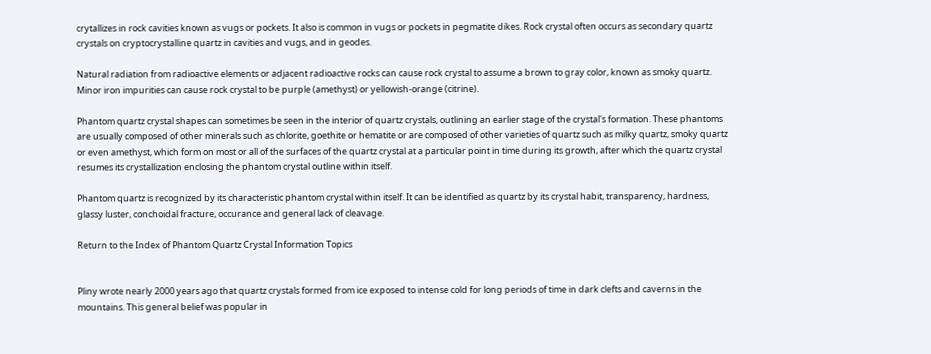crytallizes in rock cavities known as vugs or pockets. It also is common in vugs or pockets in pegmatite dikes. Rock crystal often occurs as secondary quartz crystals on cryptocrystalline quartz in cavities and vugs, and in geodes.

Natural radiation from radioactive elements or adjacent radioactive rocks can cause rock crystal to assume a brown to gray color, known as smoky quartz. Minor iron impurities can cause rock crystal to be purple (amethyst) or yellowish-orange (citrine).

Phantom quartz crystal shapes can sometimes be seen in the interior of quartz crystals, outlining an earlier stage of the crystal's formation. These phantoms are usually composed of other minerals such as chlorite, goethite or hematite or are composed of other varieties of quartz such as milky quartz, smoky quartz or even amethyst, which form on most or all of the surfaces of the quartz crystal at a particular point in time during its growth, after which the quartz crystal resumes its crystallization enclosing the phantom crystal outline within itself.

Phantom quartz is recognized by its characteristic phantom crystal within itself. It can be identified as quartz by its crystal habit, transparency, hardness, glassy luster, conchoidal fracture, occurance and general lack of cleavage.

Return to the Index of Phantom Quartz Crystal Information Topics


Pliny wrote nearly 2000 years ago that quartz crystals formed from ice exposed to intense cold for long periods of time in dark clefts and caverns in the mountains. This general belief was popular in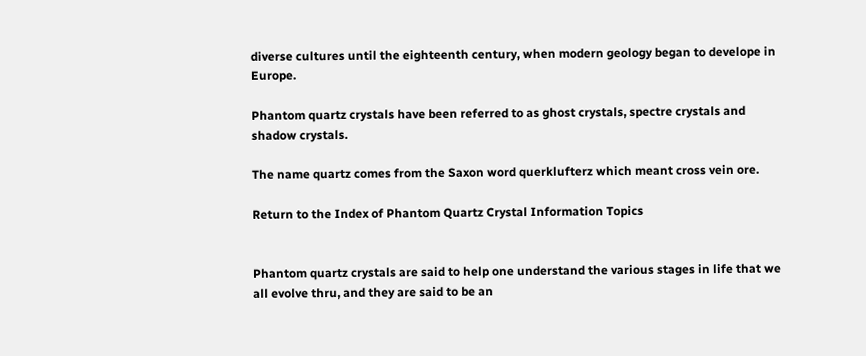diverse cultures until the eighteenth century, when modern geology began to develope in Europe.

Phantom quartz crystals have been referred to as ghost crystals, spectre crystals and shadow crystals.

The name quartz comes from the Saxon word querklufterz which meant cross vein ore.

Return to the Index of Phantom Quartz Crystal Information Topics


Phantom quartz crystals are said to help one understand the various stages in life that we all evolve thru, and they are said to be an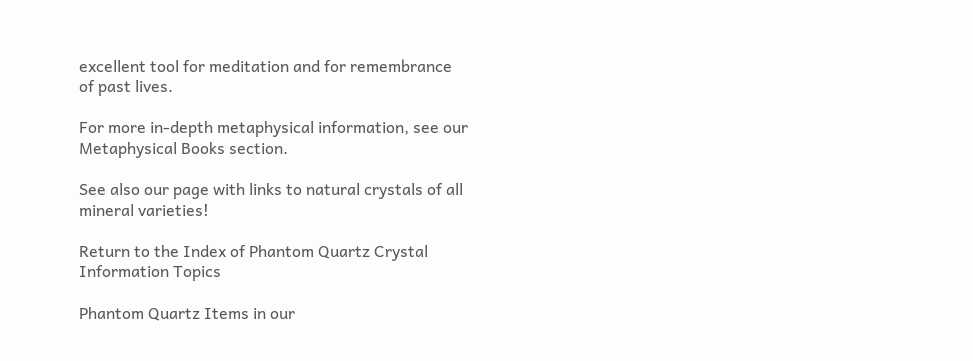excellent tool for meditation and for remembrance of past lives.

For more in-depth metaphysical information, see our Metaphysical Books section.

See also our page with links to natural crystals of all mineral varieties!

Return to the Index of Phantom Quartz Crystal Information Topics

Phantom Quartz Items in our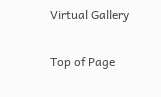Virtual Gallery

Top of Page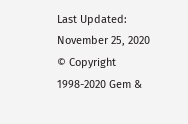Last Updated: November 25, 2020
© Copyright 1998-2020 Gem &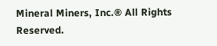Mineral Miners, Inc.® All Rights Reserved.